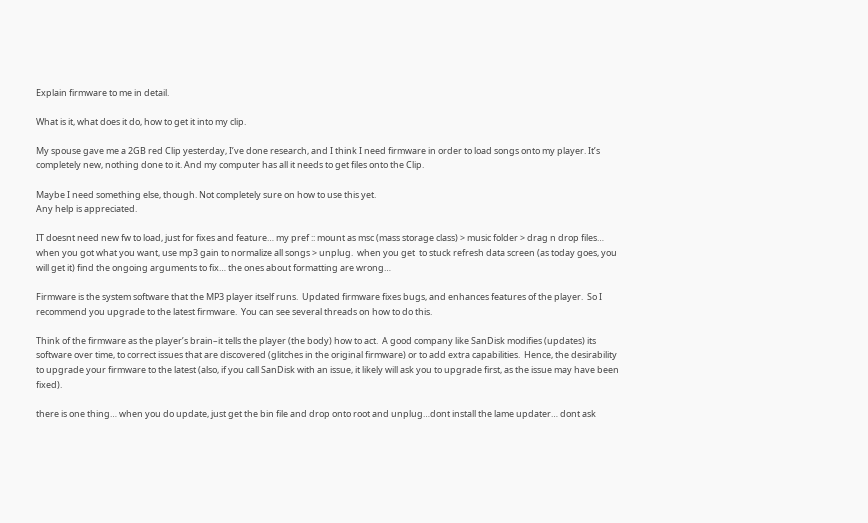Explain firmware to me in detail.

What is it, what does it do, how to get it into my clip.

My spouse gave me a 2GB red Clip yesterday, I’ve done research, and I think I need firmware in order to load songs onto my player. It’s completely new, nothing done to it. And my computer has all it needs to get files onto the Clip.

Maybe I need something else, though. Not completely sure on how to use this yet.
Any help is appreciated.

IT doesnt need new fw to load, just for fixes and feature… my pref :: mount as msc (mass storage class) > music folder > drag n drop files… when you got what you want, use mp3 gain to normalize all songs > unplug.  when you get  to stuck refresh data screen (as today goes, you will get it) find the ongoing arguments to fix… the ones about formatting are wrong…

Firmware is the system software that the MP3 player itself runs.  Updated firmware fixes bugs, and enhances features of the player.  So I recommend you upgrade to the latest firmware.  You can see several threads on how to do this.

Think of the firmware as the player’s brain–it tells the player (the body) how to act.  A good company like SanDisk modifies (updates) its software over time, to correct issues that are discovered (glitches in the original firmware) or to add extra capabilities.  Hence, the desirability to upgrade your firmware to the latest (also, if you call SanDisk with an issue, it likely will ask you to upgrade first, as the issue may have been fixed).

there is one thing… when you do update, just get the bin file and drop onto root and unplug…dont install the lame updater… dont ask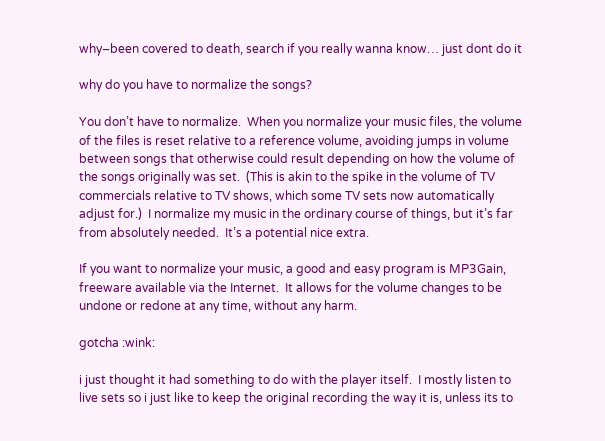why–been covered to death, search if you really wanna know… just dont do it

why do you have to normalize the songs?

You don’t have to normalize.  When you normalize your music files, the volume of the files is reset relative to a reference volume, avoiding jumps in volume between songs that otherwise could result depending on how the volume of the songs originally was set.  (This is akin to the spike in the volume of TV commercials relative to TV shows, which some TV sets now automatically adjust for.)  I normalize my music in the ordinary course of things, but it’s far from absolutely needed.  It’s a potential nice extra.

If you want to normalize your music, a good and easy program is MP3Gain, freeware available via the Internet.  It allows for the volume changes to be undone or redone at any time, without any harm.

gotcha :wink:

i just thought it had something to do with the player itself.  I mostly listen to live sets so i just like to keep the original recording the way it is, unless its to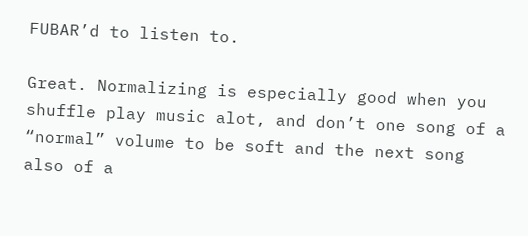FUBAR’d to listen to.

Great. Normalizing is especially good when you shuffle play music alot, and don’t one song of a “normal” volume to be soft and the next song also of a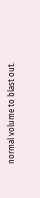normal volume to blast out.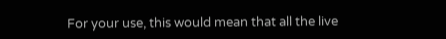For your use, this would mean that all the live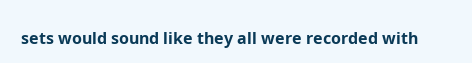sets would sound like they all were recorded with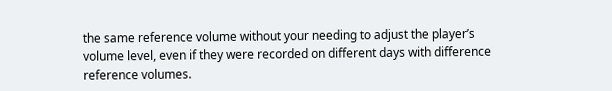the same reference volume without your needing to adjust the player’s volume level, even if they were recorded on different days with difference reference volumes.